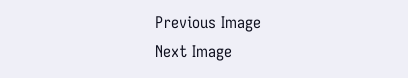Previous Image
Next Image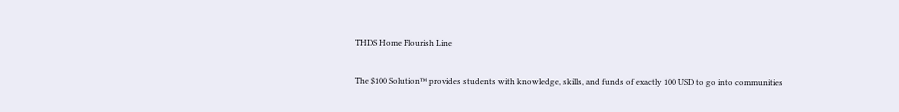THDS Home Flourish Line

The $100 Solution™ provides students with knowledge, skills, and funds of exactly 100 USD to go into communities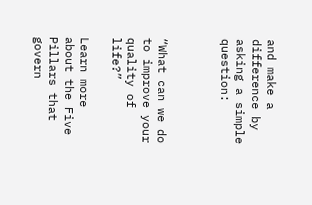and make a difference by asking a simple question:



“What can we do to improve your quality of life?”

Learn more about the Five Pillars that govern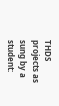THDS projects as sung by a student: